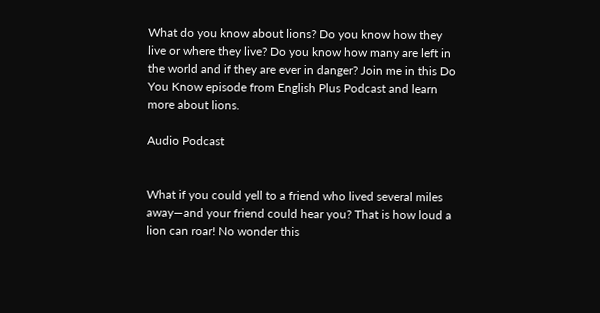What do you know about lions? Do you know how they live or where they live? Do you know how many are left in the world and if they are ever in danger? Join me in this Do You Know episode from English Plus Podcast and learn more about lions.

Audio Podcast


What if you could yell to a friend who lived several miles away—and your friend could hear you? That is how loud a lion can roar! No wonder this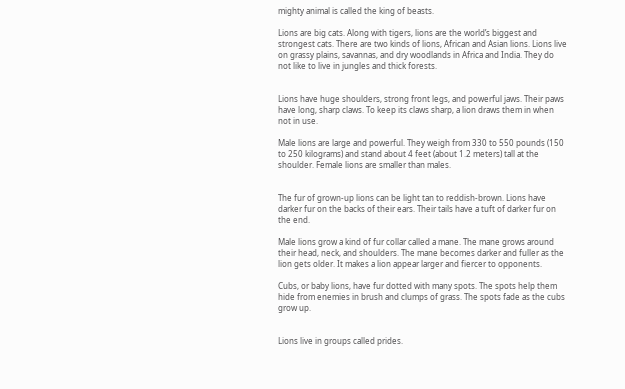mighty animal is called the king of beasts.

Lions are big cats. Along with tigers, lions are the world’s biggest and strongest cats. There are two kinds of lions, African and Asian lions. Lions live on grassy plains, savannas, and dry woodlands in Africa and India. They do not like to live in jungles and thick forests.


Lions have huge shoulders, strong front legs, and powerful jaws. Their paws have long, sharp claws. To keep its claws sharp, a lion draws them in when not in use.

Male lions are large and powerful. They weigh from 330 to 550 pounds (150 to 250 kilograms) and stand about 4 feet (about 1.2 meters) tall at the shoulder. Female lions are smaller than males.


The fur of grown-up lions can be light tan to reddish-brown. Lions have darker fur on the backs of their ears. Their tails have a tuft of darker fur on the end.

Male lions grow a kind of fur collar called a mane. The mane grows around their head, neck, and shoulders. The mane becomes darker and fuller as the lion gets older. It makes a lion appear larger and fiercer to opponents.

Cubs, or baby lions, have fur dotted with many spots. The spots help them hide from enemies in brush and clumps of grass. The spots fade as the cubs grow up.


Lions live in groups called prides.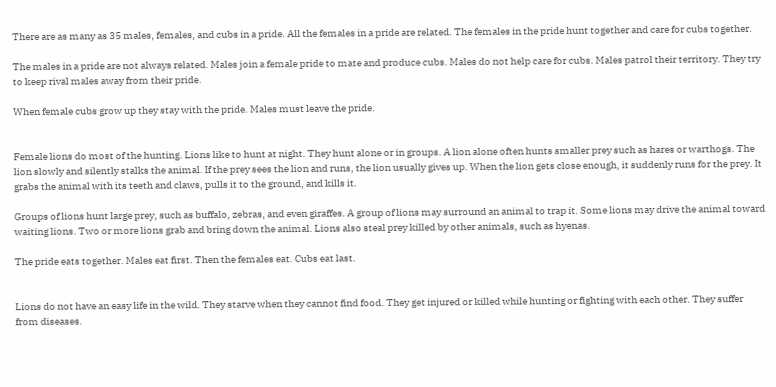There are as many as 35 males, females, and cubs in a pride. All the females in a pride are related. The females in the pride hunt together and care for cubs together.

The males in a pride are not always related. Males join a female pride to mate and produce cubs. Males do not help care for cubs. Males patrol their territory. They try to keep rival males away from their pride.

When female cubs grow up they stay with the pride. Males must leave the pride.


Female lions do most of the hunting. Lions like to hunt at night. They hunt alone or in groups. A lion alone often hunts smaller prey such as hares or warthogs. The lion slowly and silently stalks the animal. If the prey sees the lion and runs, the lion usually gives up. When the lion gets close enough, it suddenly runs for the prey. It grabs the animal with its teeth and claws, pulls it to the ground, and kills it.

Groups of lions hunt large prey, such as buffalo, zebras, and even giraffes. A group of lions may surround an animal to trap it. Some lions may drive the animal toward waiting lions. Two or more lions grab and bring down the animal. Lions also steal prey killed by other animals, such as hyenas.

The pride eats together. Males eat first. Then the females eat. Cubs eat last.


Lions do not have an easy life in the wild. They starve when they cannot find food. They get injured or killed while hunting or fighting with each other. They suffer from diseases.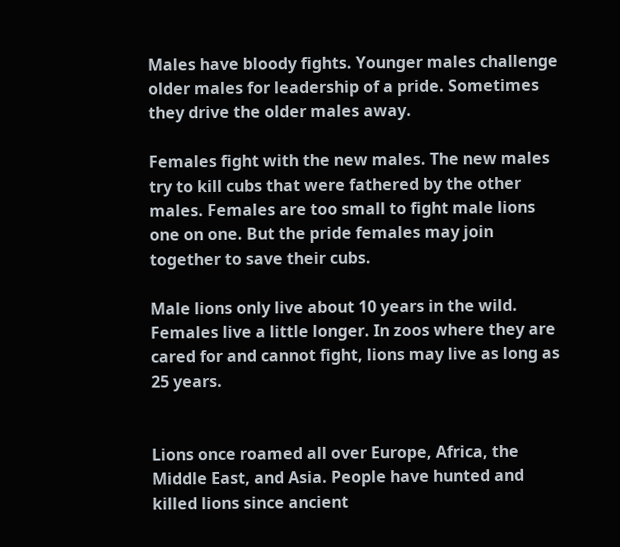Males have bloody fights. Younger males challenge older males for leadership of a pride. Sometimes they drive the older males away.

Females fight with the new males. The new males try to kill cubs that were fathered by the other males. Females are too small to fight male lions one on one. But the pride females may join together to save their cubs.

Male lions only live about 10 years in the wild. Females live a little longer. In zoos where they are cared for and cannot fight, lions may live as long as 25 years.


Lions once roamed all over Europe, Africa, the Middle East, and Asia. People have hunted and killed lions since ancient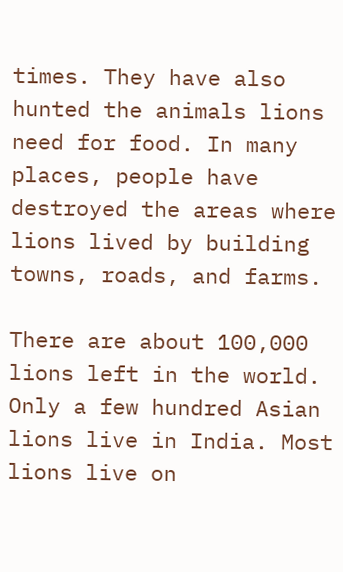times. They have also hunted the animals lions need for food. In many places, people have destroyed the areas where lions lived by building towns, roads, and farms.

There are about 100,000 lions left in the world. Only a few hundred Asian lions live in India. Most lions live on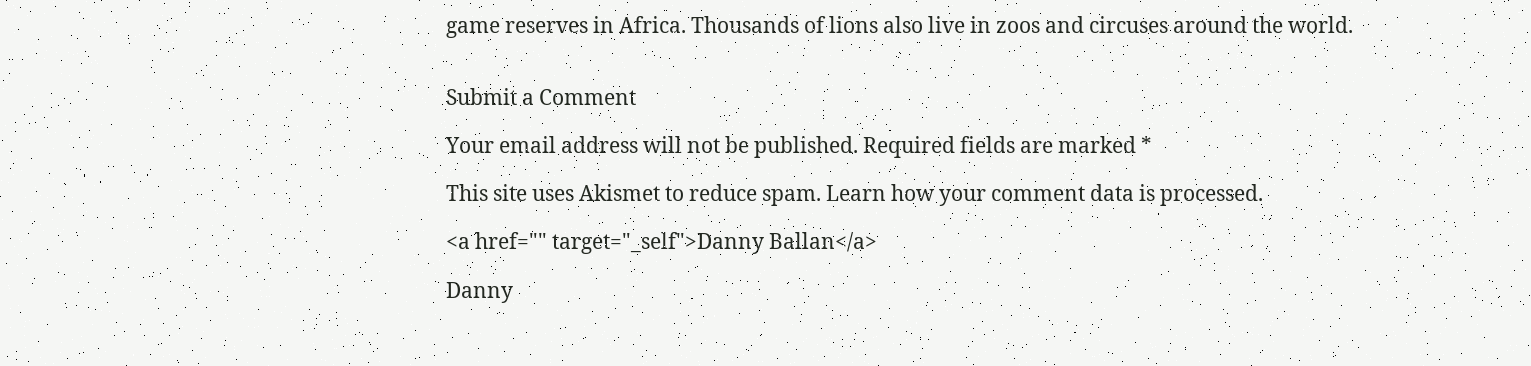game reserves in Africa. Thousands of lions also live in zoos and circuses around the world.


Submit a Comment

Your email address will not be published. Required fields are marked *

This site uses Akismet to reduce spam. Learn how your comment data is processed.

<a href="" target="_self">Danny Ballan</a>

Danny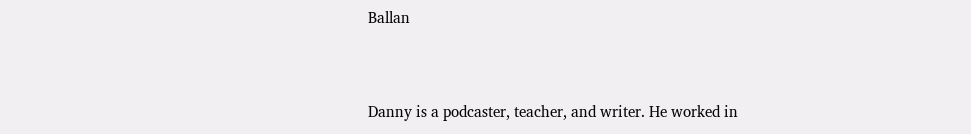Ballan


Danny is a podcaster, teacher, and writer. He worked in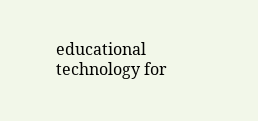educational technology for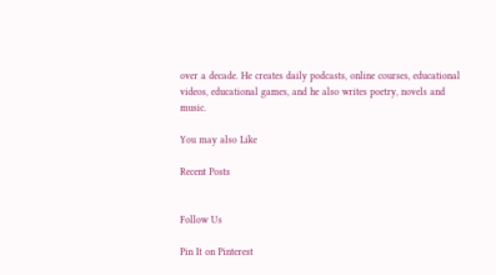over a decade. He creates daily podcasts, online courses, educational videos, educational games, and he also writes poetry, novels and music.

You may also Like

Recent Posts


Follow Us

Pin It on Pinterest